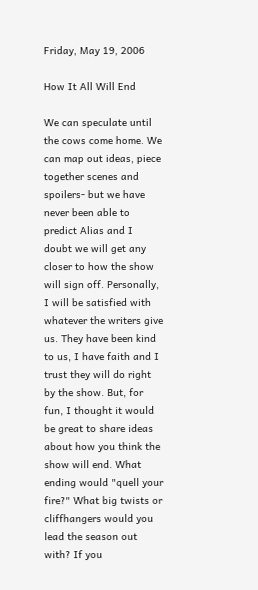Friday, May 19, 2006

How It All Will End

We can speculate until the cows come home. We can map out ideas, piece together scenes and spoilers- but we have never been able to predict Alias and I doubt we will get any closer to how the show will sign off. Personally, I will be satisfied with whatever the writers give us. They have been kind to us, I have faith and I trust they will do right by the show. But, for fun, I thought it would be great to share ideas about how you think the show will end. What ending would "quell your fire?" What big twists or cliffhangers would you lead the season out with? If you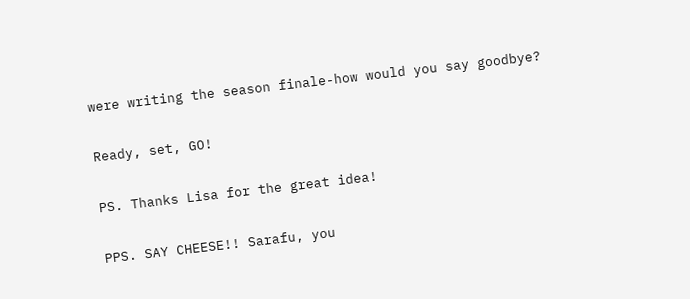were writing the season finale-how would you say goodbye?

Ready, set, GO!

PS. Thanks Lisa for the great idea!

PPS. SAY CHEESE!! Sarafu, you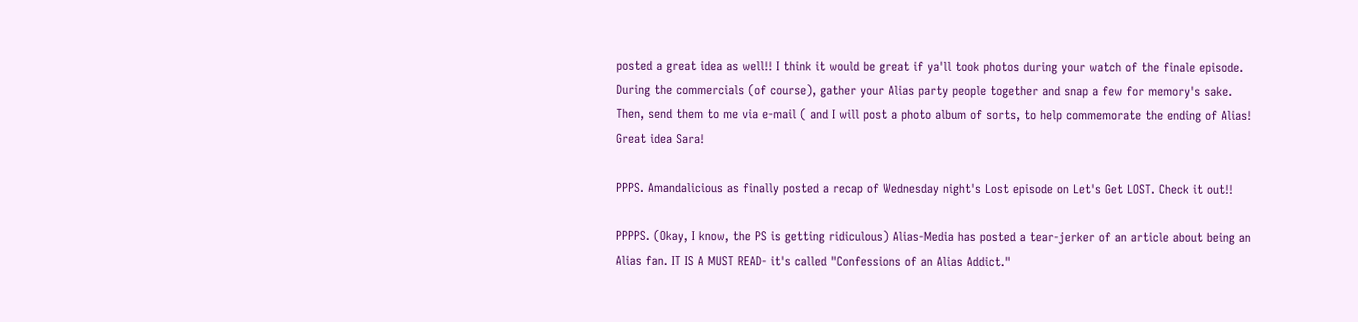posted a great idea as well!! I think it would be great if ya'll took photos during your watch of the finale episode. During the commercials (of course), gather your Alias party people together and snap a few for memory's sake. Then, send them to me via e-mail ( and I will post a photo album of sorts, to help commemorate the ending of Alias! Great idea Sara!

PPPS. Amandalicious as finally posted a recap of Wednesday night's Lost episode on Let's Get LOST. Check it out!!

PPPPS. (Okay, I know, the PS is getting ridiculous) Alias-Media has posted a tear-jerker of an article about being an Alias fan. IT IS A MUST READ- it's called "Confessions of an Alias Addict."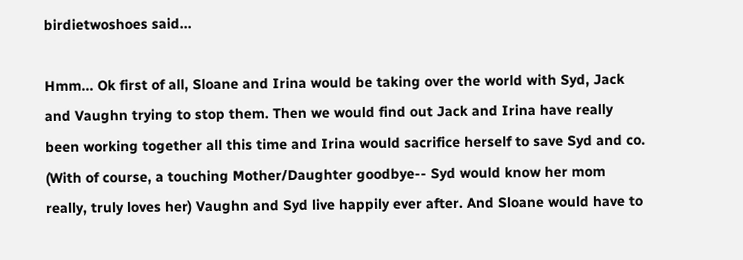birdietwoshoes said...

Hmm... Ok first of all, Sloane and Irina would be taking over the world with Syd, Jack and Vaughn trying to stop them. Then we would find out Jack and Irina have really been working together all this time and Irina would sacrifice herself to save Syd and co. (With of course, a touching Mother/Daughter goodbye-- Syd would know her mom really, truly loves her) Vaughn and Syd live happily ever after. And Sloane would have to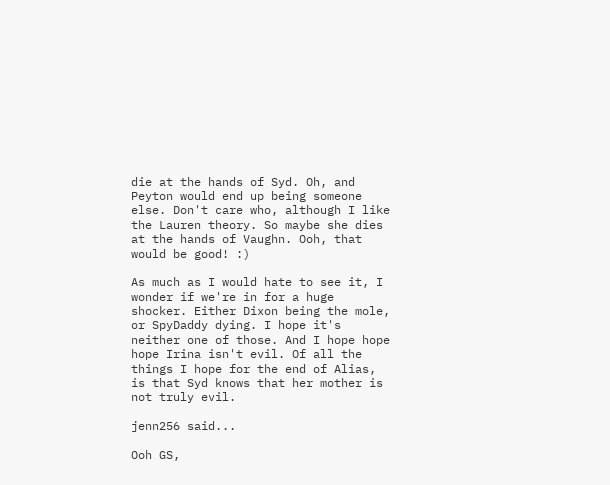die at the hands of Syd. Oh, and Peyton would end up being someone else. Don't care who, although I like the Lauren theory. So maybe she dies at the hands of Vaughn. Ooh, that would be good! :)

As much as I would hate to see it, I wonder if we're in for a huge shocker. Either Dixon being the mole, or SpyDaddy dying. I hope it's neither one of those. And I hope hope hope Irina isn't evil. Of all the things I hope for the end of Alias, is that Syd knows that her mother is not truly evil.

jenn256 said...

Ooh GS,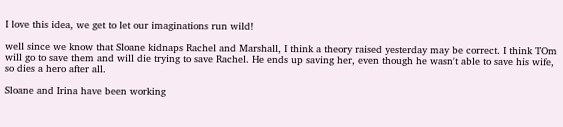I love this idea, we get to let our imaginations run wild!

well since we know that Sloane kidnaps Rachel and Marshall, I think a theory raised yesterday may be correct. I think TOm will go to save them and will die trying to save Rachel. He ends up saving her, even though he wasn't able to save his wife, so dies a hero after all.

Sloane and Irina have been working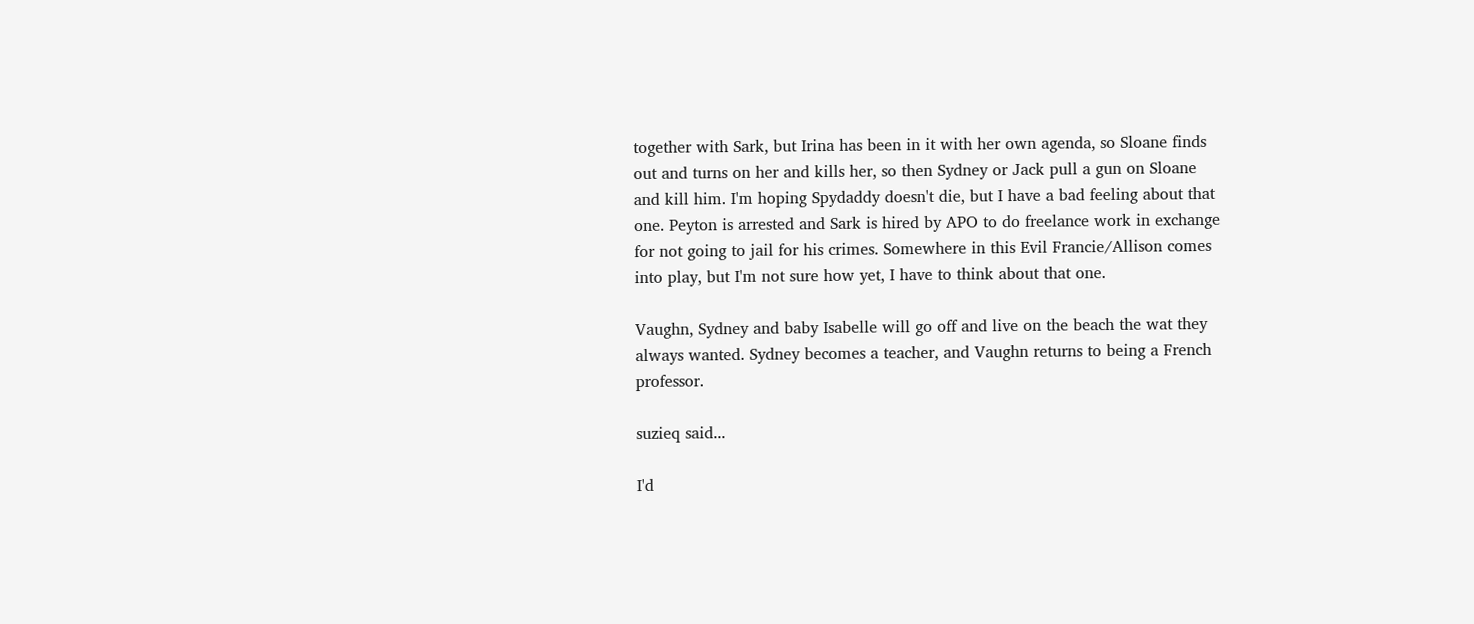together with Sark, but Irina has been in it with her own agenda, so Sloane finds out and turns on her and kills her, so then Sydney or Jack pull a gun on Sloane and kill him. I'm hoping Spydaddy doesn't die, but I have a bad feeling about that one. Peyton is arrested and Sark is hired by APO to do freelance work in exchange for not going to jail for his crimes. Somewhere in this Evil Francie/Allison comes into play, but I'm not sure how yet, I have to think about that one.

Vaughn, Sydney and baby Isabelle will go off and live on the beach the wat they always wanted. Sydney becomes a teacher, and Vaughn returns to being a French professor.

suzieq said...

I'd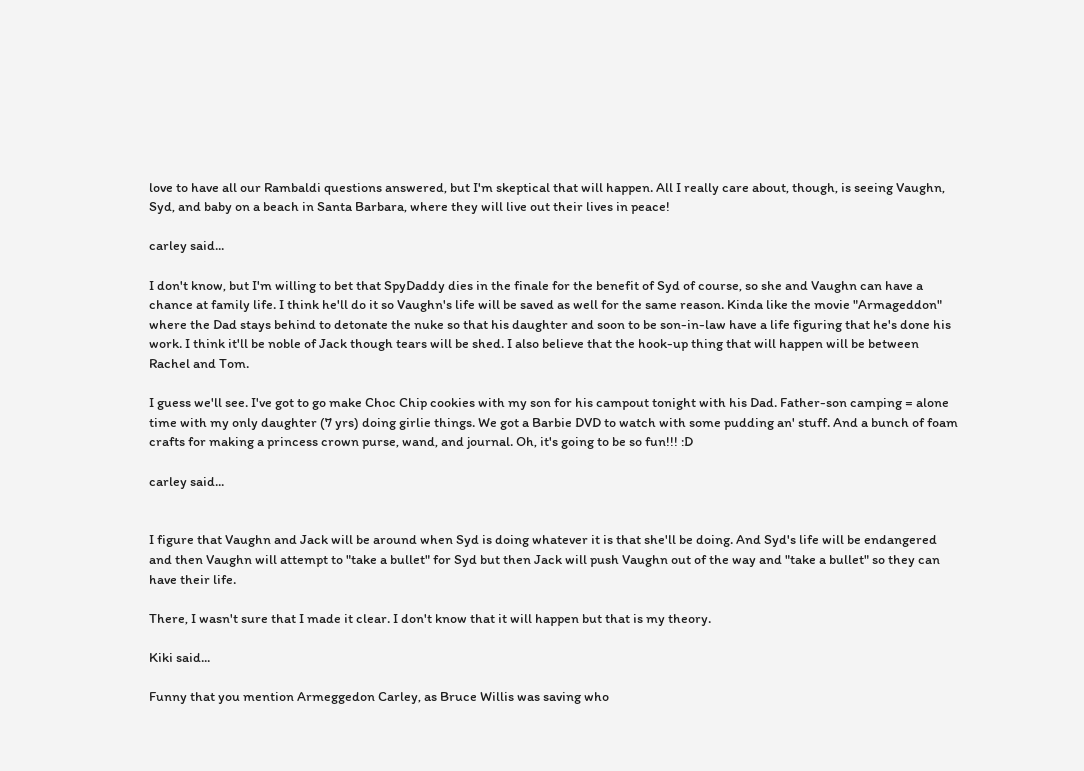love to have all our Rambaldi questions answered, but I'm skeptical that will happen. All I really care about, though, is seeing Vaughn, Syd, and baby on a beach in Santa Barbara, where they will live out their lives in peace!

carley said...

I don't know, but I'm willing to bet that SpyDaddy dies in the finale for the benefit of Syd of course, so she and Vaughn can have a chance at family life. I think he'll do it so Vaughn's life will be saved as well for the same reason. Kinda like the movie "Armageddon" where the Dad stays behind to detonate the nuke so that his daughter and soon to be son-in-law have a life figuring that he's done his work. I think it'll be noble of Jack though tears will be shed. I also believe that the hook-up thing that will happen will be between Rachel and Tom.

I guess we'll see. I've got to go make Choc Chip cookies with my son for his campout tonight with his Dad. Father-son camping = alone time with my only daughter (7 yrs) doing girlie things. We got a Barbie DVD to watch with some pudding an' stuff. And a bunch of foam crafts for making a princess crown purse, wand, and journal. Oh, it's going to be so fun!!! :D

carley said...


I figure that Vaughn and Jack will be around when Syd is doing whatever it is that she'll be doing. And Syd's life will be endangered and then Vaughn will attempt to "take a bullet" for Syd but then Jack will push Vaughn out of the way and "take a bullet" so they can have their life.

There, I wasn't sure that I made it clear. I don't know that it will happen but that is my theory.

Kiki said...

Funny that you mention Armeggedon Carley, as Bruce Willis was saving who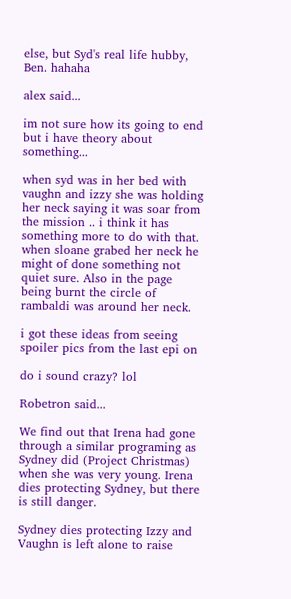else, but Syd's real life hubby, Ben. hahaha

alex said...

im not sure how its going to end but i have theory about something...

when syd was in her bed with vaughn and izzy she was holding her neck saying it was soar from the mission .. i think it has something more to do with that. when sloane grabed her neck he might of done something not quiet sure. Also in the page being burnt the circle of rambaldi was around her neck.

i got these ideas from seeing spoiler pics from the last epi on

do i sound crazy? lol

Robetron said...

We find out that Irena had gone through a similar programing as Sydney did (Project Christmas) when she was very young. Irena dies protecting Sydney, but there is still danger.

Sydney dies protecting Izzy and Vaughn is left alone to raise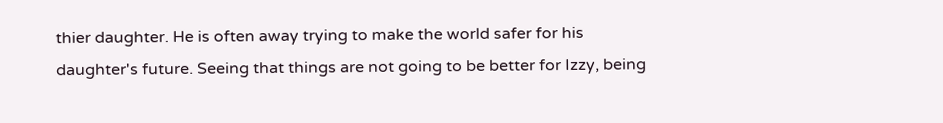thier daughter. He is often away trying to make the world safer for his daughter's future. Seeing that things are not going to be better for Izzy, being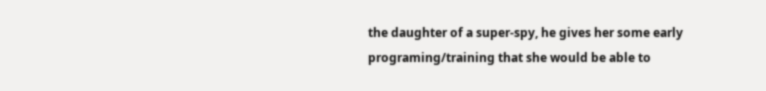the daughter of a super-spy, he gives her some early programing/training that she would be able to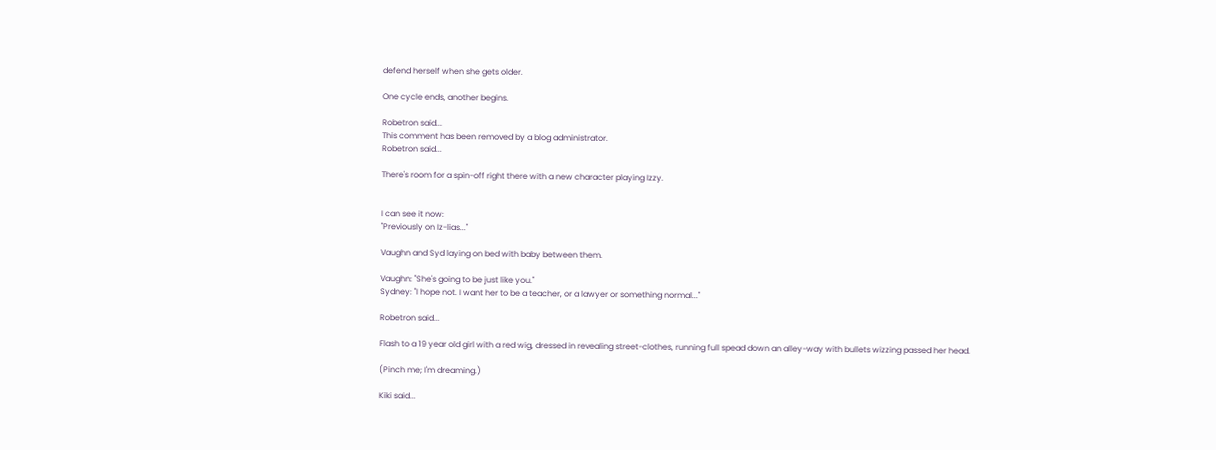defend herself when she gets older.

One cycle ends, another begins.

Robetron said...
This comment has been removed by a blog administrator.
Robetron said...

There's room for a spin-off right there with a new character playing Izzy.


I can see it now:
"Previously on Iz-lias..."

Vaughn and Syd laying on bed with baby between them.

Vaughn: "She's going to be just like you."
Sydney: "I hope not. I want her to be a teacher, or a lawyer or something normal..."

Robetron said...

Flash to a 19 year old girl with a red wig, dressed in revealing street-clothes, running full spead down an alley-way with bullets wizzing passed her head.

(Pinch me; I'm dreaming.)

Kiki said...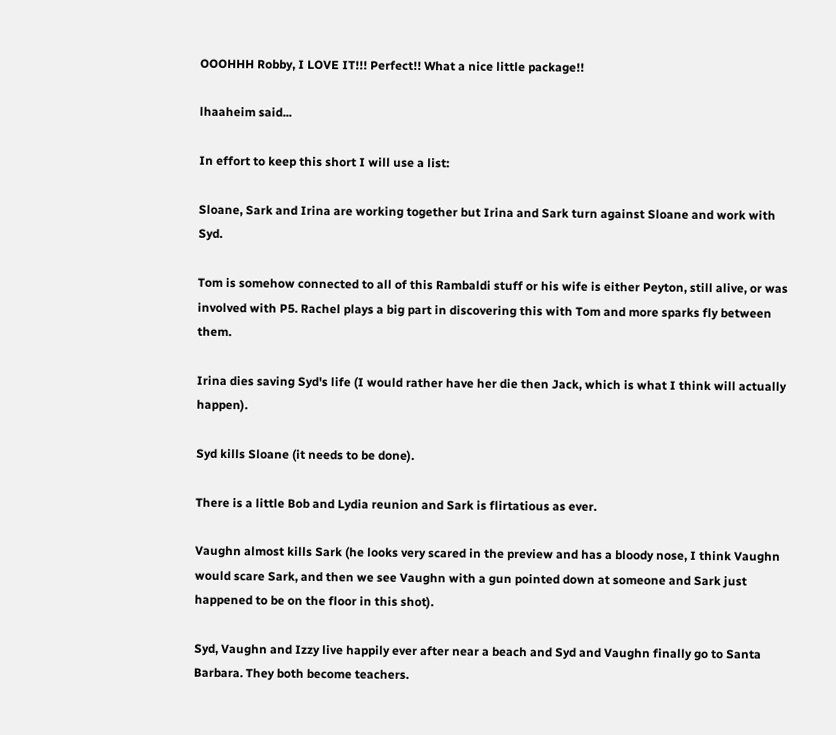OOOHHH Robby, I LOVE IT!!! Perfect!! What a nice little package!!

lhaaheim said...

In effort to keep this short I will use a list:

Sloane, Sark and Irina are working together but Irina and Sark turn against Sloane and work with Syd.

Tom is somehow connected to all of this Rambaldi stuff or his wife is either Peyton, still alive, or was involved with P5. Rachel plays a big part in discovering this with Tom and more sparks fly between them.

Irina dies saving Syd's life (I would rather have her die then Jack, which is what I think will actually happen).

Syd kills Sloane (it needs to be done).

There is a little Bob and Lydia reunion and Sark is flirtatious as ever.

Vaughn almost kills Sark (he looks very scared in the preview and has a bloody nose, I think Vaughn would scare Sark, and then we see Vaughn with a gun pointed down at someone and Sark just happened to be on the floor in this shot).

Syd, Vaughn and Izzy live happily ever after near a beach and Syd and Vaughn finally go to Santa Barbara. They both become teachers.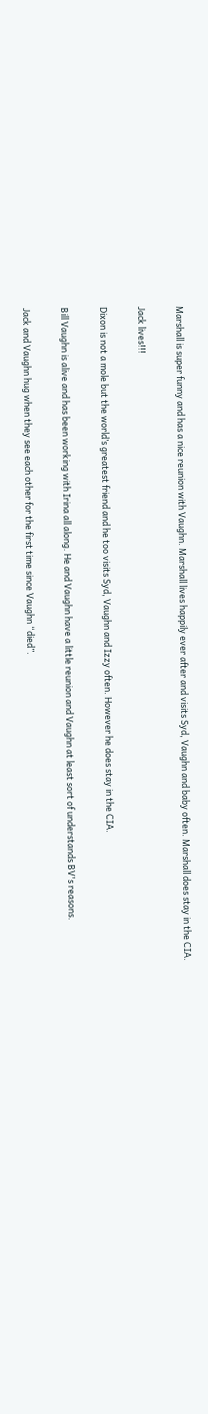Marshall is super funny and has a nice reunion with Vaughn. Marshall lives happily ever after and visits Syd, Vaughn and baby often. Marshall does stay in the CIA.

Jack lives!!!

Dixon is not a mole but the world’s greatest friend and he too visits Syd, Vaughn and Izzy often. However he does stay in the CIA.

Bill Vaughn is alive and has been working with Irina all along. He and Vaughn have a little reunion and Vaughn at least sort of understands BV's reasons.

Jack and Vaughn hug when they see each other for the first time since Vaughn “died”.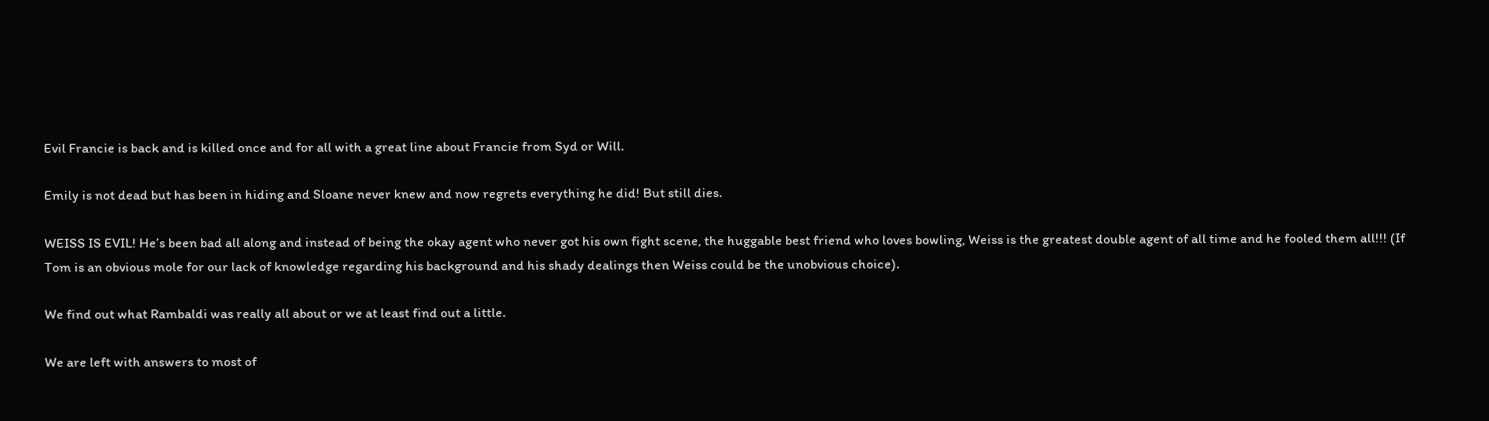Evil Francie is back and is killed once and for all with a great line about Francie from Syd or Will.

Emily is not dead but has been in hiding and Sloane never knew and now regrets everything he did! But still dies.

WEISS IS EVIL! He’s been bad all along and instead of being the okay agent who never got his own fight scene, the huggable best friend who loves bowling, Weiss is the greatest double agent of all time and he fooled them all!!! (If Tom is an obvious mole for our lack of knowledge regarding his background and his shady dealings then Weiss could be the unobvious choice).

We find out what Rambaldi was really all about or we at least find out a little.

We are left with answers to most of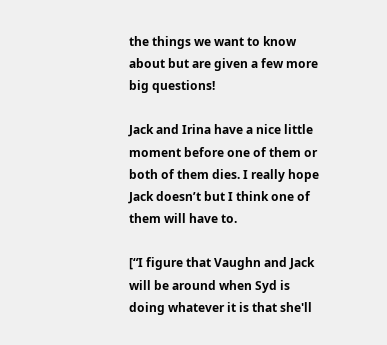the things we want to know about but are given a few more big questions!

Jack and Irina have a nice little moment before one of them or both of them dies. I really hope Jack doesn’t but I think one of them will have to.

[“I figure that Vaughn and Jack will be around when Syd is doing whatever it is that she'll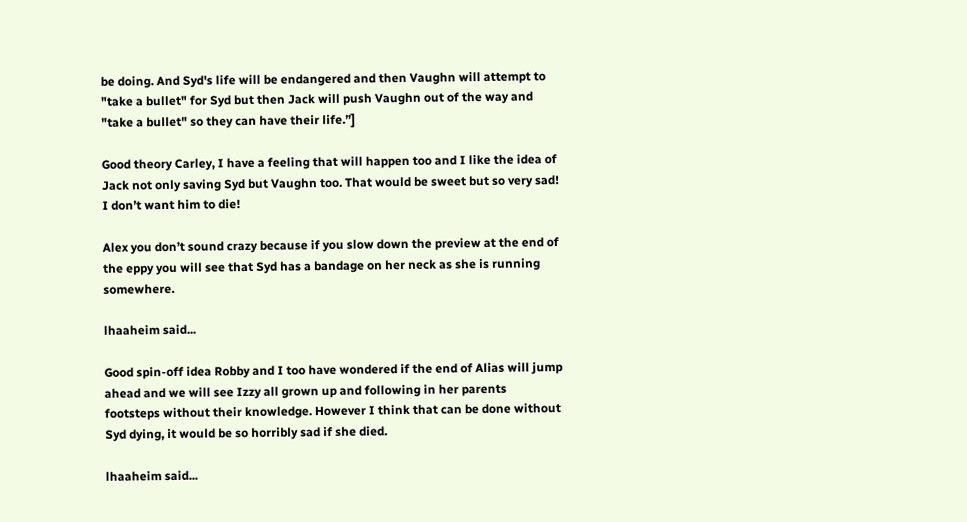be doing. And Syd's life will be endangered and then Vaughn will attempt to "take a bullet" for Syd but then Jack will push Vaughn out of the way and "take a bullet" so they can have their life.”]

Good theory Carley, I have a feeling that will happen too and I like the idea of Jack not only saving Syd but Vaughn too. That would be sweet but so very sad! I don’t want him to die!

Alex you don’t sound crazy because if you slow down the preview at the end of the eppy you will see that Syd has a bandage on her neck as she is running somewhere.

lhaaheim said...

Good spin-off idea Robby and I too have wondered if the end of Alias will jump ahead and we will see Izzy all grown up and following in her parents footsteps without their knowledge. However I think that can be done without Syd dying, it would be so horribly sad if she died.

lhaaheim said...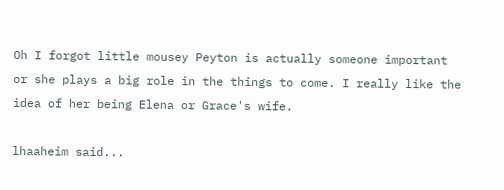Oh I forgot little mousey Peyton is actually someone important or she plays a big role in the things to come. I really like the idea of her being Elena or Grace's wife.

lhaaheim said...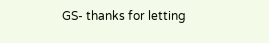GS- thanks for letting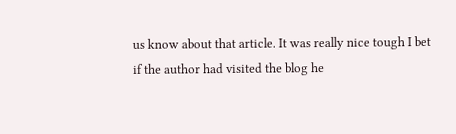us know about that article. It was really nice tough I bet if the author had visited the blog he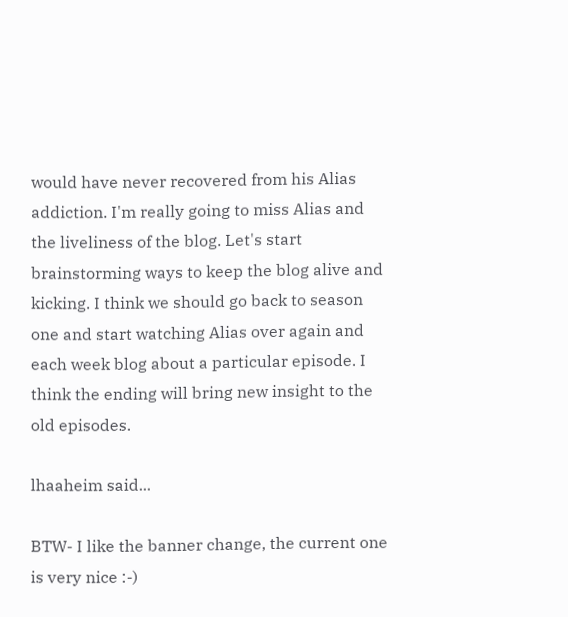would have never recovered from his Alias addiction. I'm really going to miss Alias and the liveliness of the blog. Let's start brainstorming ways to keep the blog alive and kicking. I think we should go back to season one and start watching Alias over again and each week blog about a particular episode. I think the ending will bring new insight to the old episodes.

lhaaheim said...

BTW- I like the banner change, the current one is very nice :-)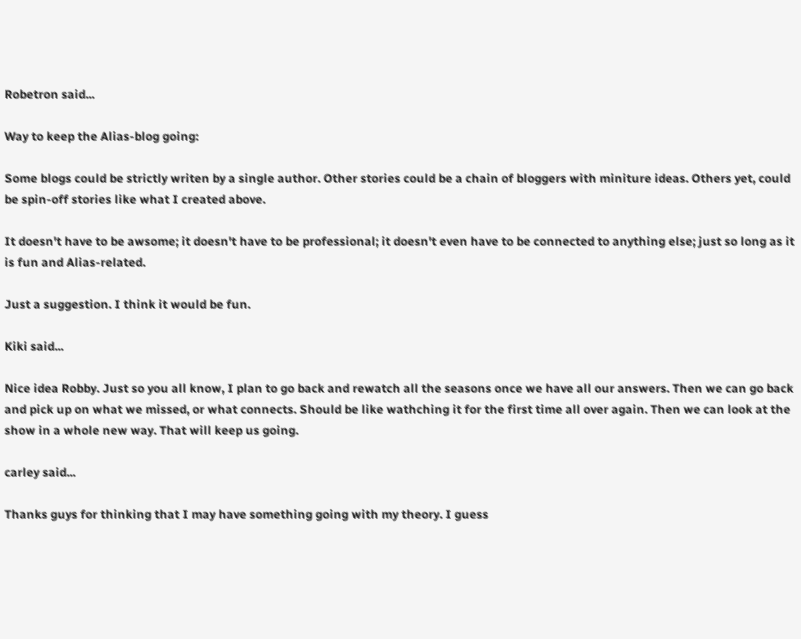Robetron said...

Way to keep the Alias-blog going:

Some blogs could be strictly writen by a single author. Other stories could be a chain of bloggers with miniture ideas. Others yet, could be spin-off stories like what I created above.

It doesn't have to be awsome; it doesn't have to be professional; it doesn't even have to be connected to anything else; just so long as it is fun and Alias-related.

Just a suggestion. I think it would be fun.

Kiki said...

Nice idea Robby. Just so you all know, I plan to go back and rewatch all the seasons once we have all our answers. Then we can go back and pick up on what we missed, or what connects. Should be like wathching it for the first time all over again. Then we can look at the show in a whole new way. That will keep us going.

carley said...

Thanks guys for thinking that I may have something going with my theory. I guess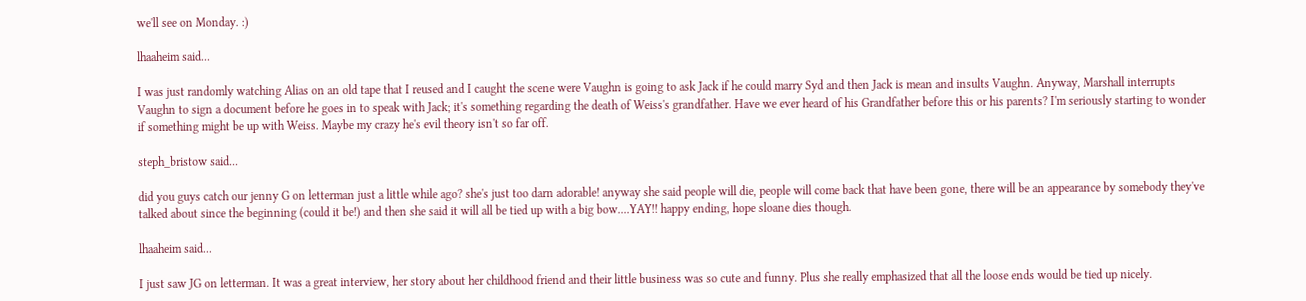we'll see on Monday. :)

lhaaheim said...

I was just randomly watching Alias on an old tape that I reused and I caught the scene were Vaughn is going to ask Jack if he could marry Syd and then Jack is mean and insults Vaughn. Anyway, Marshall interrupts Vaughn to sign a document before he goes in to speak with Jack; it's something regarding the death of Weiss's grandfather. Have we ever heard of his Grandfather before this or his parents? I'm seriously starting to wonder if something might be up with Weiss. Maybe my crazy he's evil theory isn't so far off.

steph_bristow said...

did you guys catch our jenny G on letterman just a little while ago? she's just too darn adorable! anyway she said people will die, people will come back that have been gone, there will be an appearance by somebody they've talked about since the beginning (could it be!) and then she said it will all be tied up with a big bow....YAY!! happy ending, hope sloane dies though.

lhaaheim said...

I just saw JG on letterman. It was a great interview, her story about her childhood friend and their little business was so cute and funny. Plus she really emphasized that all the loose ends would be tied up nicely.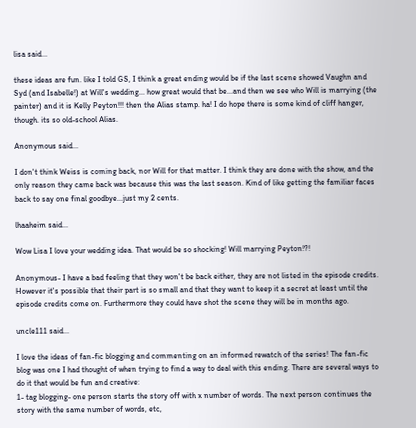lisa said...

these ideas are fun. like I told GS, I think a great ending would be if the last scene showed Vaughn and Syd (and Isabelle!) at Will's wedding... how great would that be...and then we see who Will is marrying (the painter) and it is Kelly Peyton!!! then the Alias stamp. ha! I do hope there is some kind of cliff hanger, though. its so old-school Alias.

Anonymous said...

I don't think Weiss is coming back, nor Will for that matter. I think they are done with the show, and the only reason they came back was because this was the last season. Kind of like getting the familiar faces back to say one final goodbye...just my 2 cents.

lhaaheim said...

Wow Lisa I love your wedding idea. That would be so shocking! Will marrying Peyton!?!

Anonymous- I have a bad feeling that they won't be back either, they are not listed in the episode credits. However it's possible that their part is so small and that they want to keep it a secret at least until the episode credits come on. Furthermore they could have shot the scene they will be in months ago.

uncle111 said...

I love the ideas of fan-fic blogging and commenting on an informed rewatch of the series! The fan-fic blog was one I had thought of when trying to find a way to deal with this ending. There are several ways to do it that would be fun and creative:
1- tag blogging- one person starts the story off with x number of words. The next person continues the story with the same number of words, etc,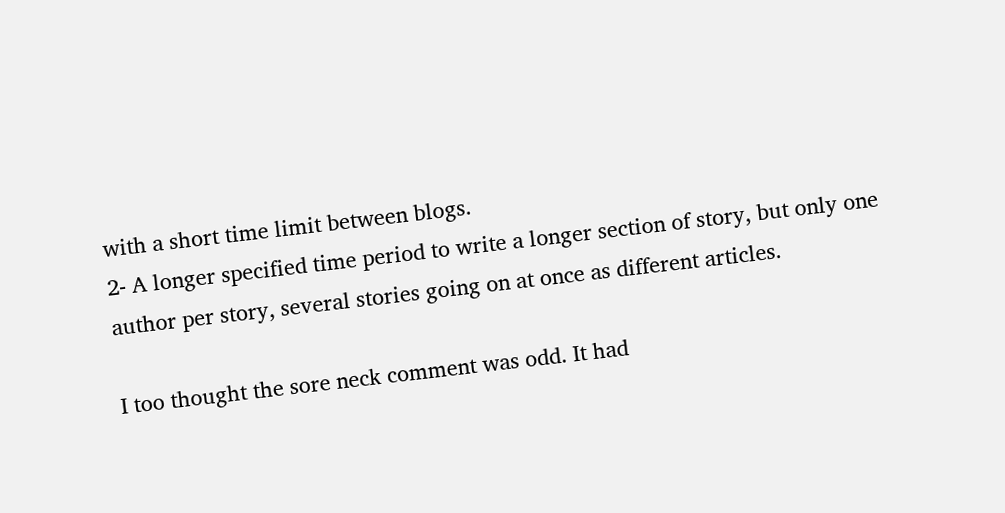with a short time limit between blogs.
2- A longer specified time period to write a longer section of story, but only one author per story, several stories going on at once as different articles.

I too thought the sore neck comment was odd. It had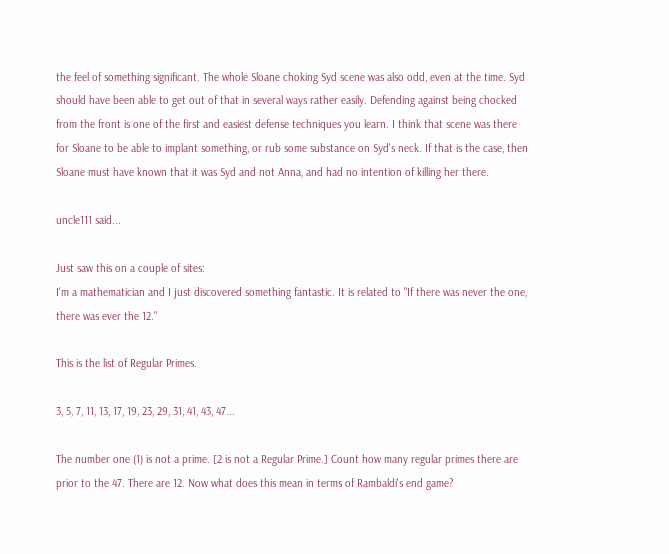the feel of something significant. The whole Sloane choking Syd scene was also odd, even at the time. Syd should have been able to get out of that in several ways rather easily. Defending against being chocked from the front is one of the first and easiest defense techniques you learn. I think that scene was there for Sloane to be able to implant something, or rub some substance on Syd's neck. If that is the case, then Sloane must have known that it was Syd and not Anna, and had no intention of killing her there.

uncle111 said...

Just saw this on a couple of sites:
I'm a mathematician and I just discovered something fantastic. It is related to "If there was never the one, there was ever the 12."

This is the list of Regular Primes.

3, 5, 7, 11, 13, 17, 19, 23, 29, 31, 41, 43, 47...

The number one (1) is not a prime. [2 is not a Regular Prime.] Count how many regular primes there are prior to the 47. There are 12. Now what does this mean in terms of Rambaldi's end game?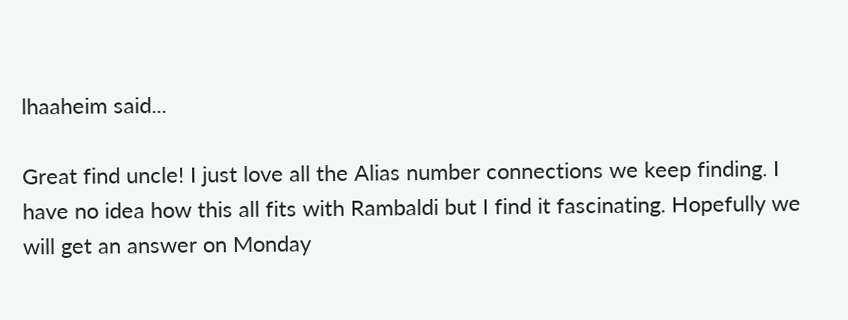lhaaheim said...

Great find uncle! I just love all the Alias number connections we keep finding. I have no idea how this all fits with Rambaldi but I find it fascinating. Hopefully we will get an answer on Monday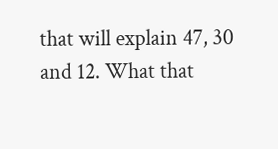that will explain 47, 30 and 12. What that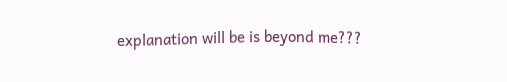explanation will be is beyond me???